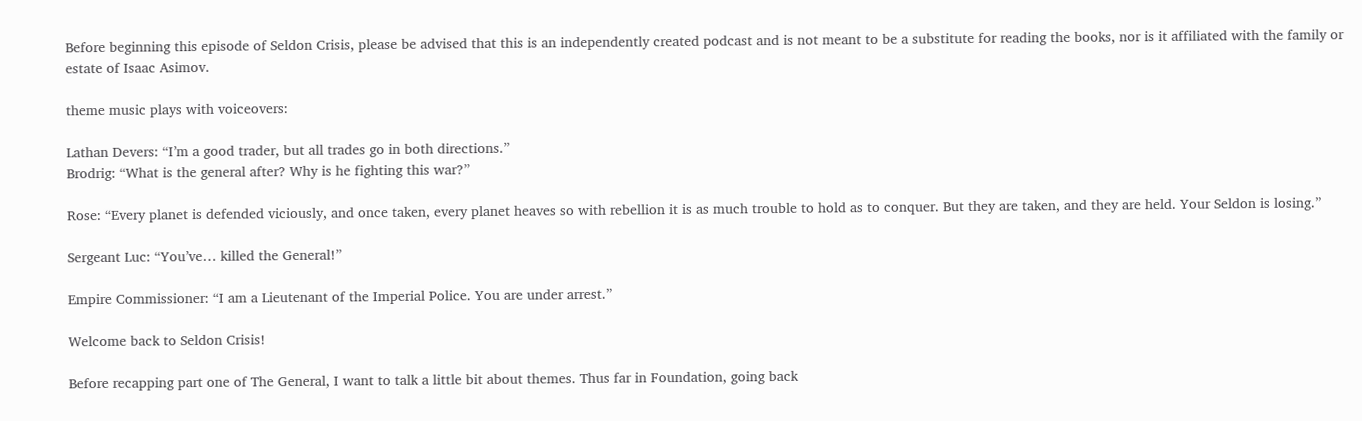Before beginning this episode of Seldon Crisis, please be advised that this is an independently created podcast and is not meant to be a substitute for reading the books, nor is it affiliated with the family or estate of Isaac Asimov.

theme music plays with voiceovers:

Lathan Devers: “I’m a good trader, but all trades go in both directions.”
Brodrig: “What is the general after? Why is he fighting this war?”

Rose: “Every planet is defended viciously, and once taken, every planet heaves so with rebellion it is as much trouble to hold as to conquer. But they are taken, and they are held. Your Seldon is losing.”

Sergeant Luc: “You’ve… killed the General!”

Empire Commissioner: “I am a Lieutenant of the Imperial Police. You are under arrest.”

Welcome back to Seldon Crisis!

Before recapping part one of The General, I want to talk a little bit about themes. Thus far in Foundation, going back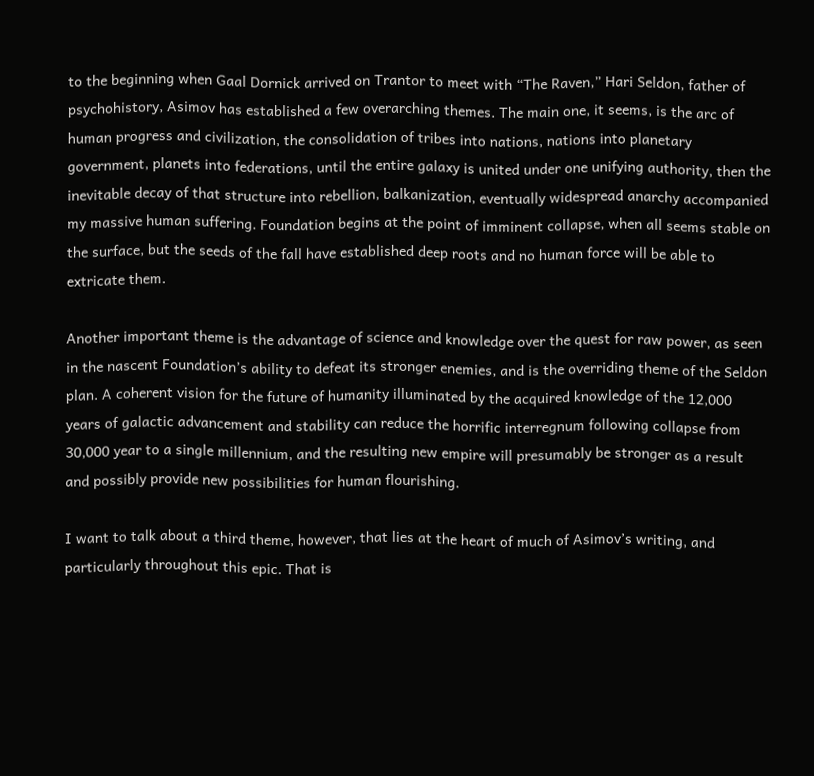to the beginning when Gaal Dornick arrived on Trantor to meet with “The Raven,” Hari Seldon, father of psychohistory, Asimov has established a few overarching themes. The main one, it seems, is the arc of human progress and civilization, the consolidation of tribes into nations, nations into planetary government, planets into federations, until the entire galaxy is united under one unifying authority, then the inevitable decay of that structure into rebellion, balkanization, eventually widespread anarchy accompanied my massive human suffering. Foundation begins at the point of imminent collapse, when all seems stable on the surface, but the seeds of the fall have established deep roots and no human force will be able to extricate them.

Another important theme is the advantage of science and knowledge over the quest for raw power, as seen in the nascent Foundation’s ability to defeat its stronger enemies, and is the overriding theme of the Seldon plan. A coherent vision for the future of humanity illuminated by the acquired knowledge of the 12,000 years of galactic advancement and stability can reduce the horrific interregnum following collapse from 30,000 year to a single millennium, and the resulting new empire will presumably be stronger as a result and possibly provide new possibilities for human flourishing.

I want to talk about a third theme, however, that lies at the heart of much of Asimov’s writing, and particularly throughout this epic. That is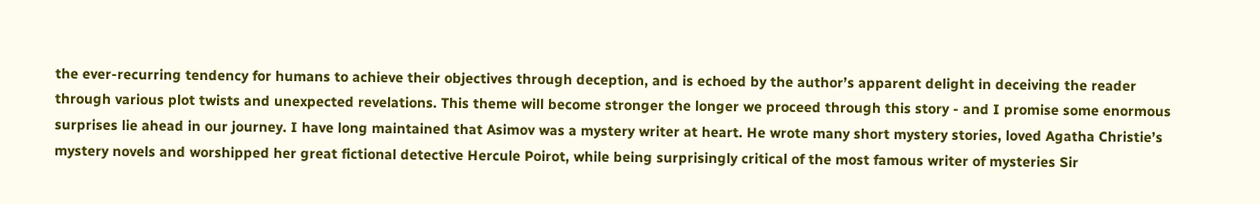the ever-recurring tendency for humans to achieve their objectives through deception, and is echoed by the author’s apparent delight in deceiving the reader through various plot twists and unexpected revelations. This theme will become stronger the longer we proceed through this story - and I promise some enormous surprises lie ahead in our journey. I have long maintained that Asimov was a mystery writer at heart. He wrote many short mystery stories, loved Agatha Christie’s mystery novels and worshipped her great fictional detective Hercule Poirot, while being surprisingly critical of the most famous writer of mysteries Sir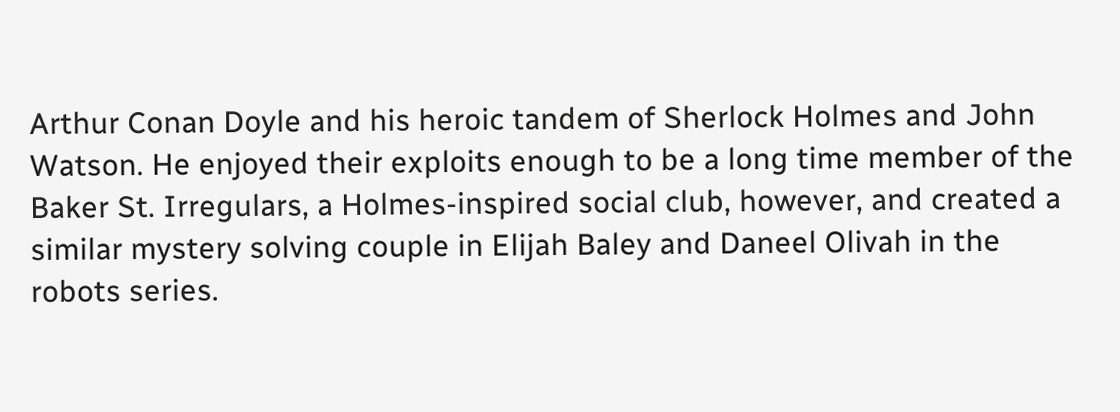Arthur Conan Doyle and his heroic tandem of Sherlock Holmes and John Watson. He enjoyed their exploits enough to be a long time member of the Baker St. Irregulars, a Holmes-inspired social club, however, and created a similar mystery solving couple in Elijah Baley and Daneel Olivah in the robots series.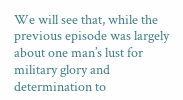We will see that, while the previous episode was largely about one man’s lust for military glory and determination to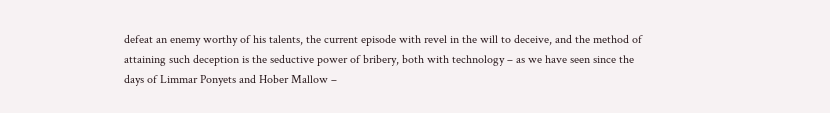defeat an enemy worthy of his talents, the current episode with revel in the will to deceive, and the method of attaining such deception is the seductive power of bribery, both with technology – as we have seen since the days of Limmar Ponyets and Hober Mallow –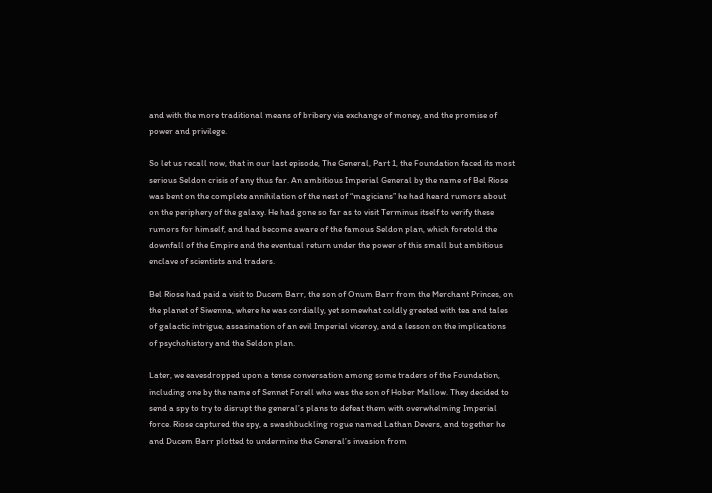and with the more traditional means of bribery via exchange of money, and the promise of power and privilege.

So let us recall now, that in our last episode, The General, Part 1, the Foundation faced its most serious Seldon crisis of any thus far. An ambitious Imperial General by the name of Bel Riose was bent on the complete annihilation of the nest of “magicians” he had heard rumors about on the periphery of the galaxy. He had gone so far as to visit Terminus itself to verify these rumors for himself, and had become aware of the famous Seldon plan, which foretold the downfall of the Empire and the eventual return under the power of this small but ambitious enclave of scientists and traders.

Bel Riose had paid a visit to Ducem Barr, the son of Onum Barr from the Merchant Princes, on the planet of Siwenna, where he was cordially, yet somewhat coldly greeted with tea and tales of galactic intrigue, assasination of an evil Imperial viceroy, and a lesson on the implications of psychohistory and the Seldon plan.

Later, we eavesdropped upon a tense conversation among some traders of the Foundation, including one by the name of Sennet Forell who was the son of Hober Mallow. They decided to send a spy to try to disrupt the general’s plans to defeat them with overwhelming Imperial force. Riose captured the spy, a swashbuckling rogue named Lathan Devers, and together he and Ducem Barr plotted to undermine the General’s invasion from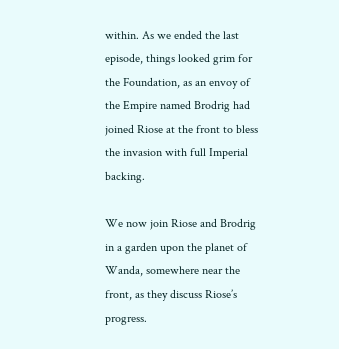within. As we ended the last episode, things looked grim for the Foundation, as an envoy of the Empire named Brodrig had joined Riose at the front to bless the invasion with full Imperial backing.

We now join Riose and Brodrig in a garden upon the planet of Wanda, somewhere near the front, as they discuss Riose’s progress.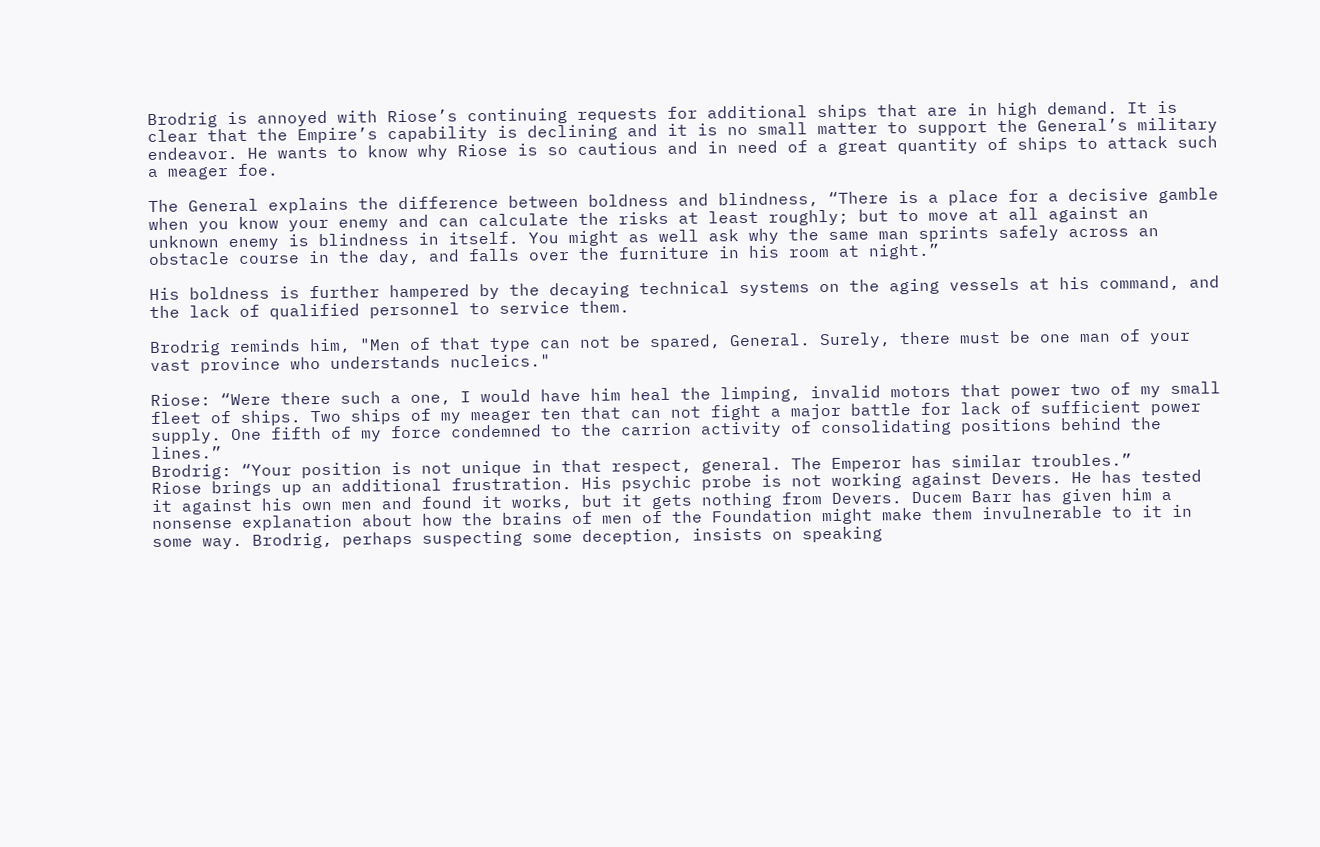Brodrig is annoyed with Riose’s continuing requests for additional ships that are in high demand. It is clear that the Empire’s capability is declining and it is no small matter to support the General’s military endeavor. He wants to know why Riose is so cautious and in need of a great quantity of ships to attack such a meager foe.

The General explains the difference between boldness and blindness, “There is a place for a decisive gamble when you know your enemy and can calculate the risks at least roughly; but to move at all against an unknown enemy is blindness in itself. You might as well ask why the same man sprints safely across an obstacle course in the day, and falls over the furniture in his room at night.”

His boldness is further hampered by the decaying technical systems on the aging vessels at his command, and the lack of qualified personnel to service them.

Brodrig reminds him, "Men of that type can not be spared, General. Surely, there must be one man of your vast province who understands nucleics."

Riose: “Were there such a one, I would have him heal the limping, invalid motors that power two of my small fleet of ships. Two ships of my meager ten that can not fight a major battle for lack of sufficient power supply. One fifth of my force condemned to the carrion activity of consolidating positions behind the lines.”
Brodrig: “Your position is not unique in that respect, general. The Emperor has similar troubles.”
Riose brings up an additional frustration. His psychic probe is not working against Devers. He has tested it against his own men and found it works, but it gets nothing from Devers. Ducem Barr has given him a nonsense explanation about how the brains of men of the Foundation might make them invulnerable to it in some way. Brodrig, perhaps suspecting some deception, insists on speaking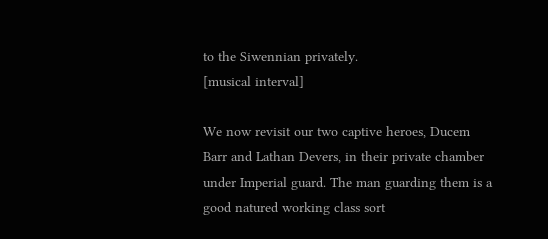to the Siwennian privately.
[musical interval]

We now revisit our two captive heroes, Ducem Barr and Lathan Devers, in their private chamber under Imperial guard. The man guarding them is a good natured working class sort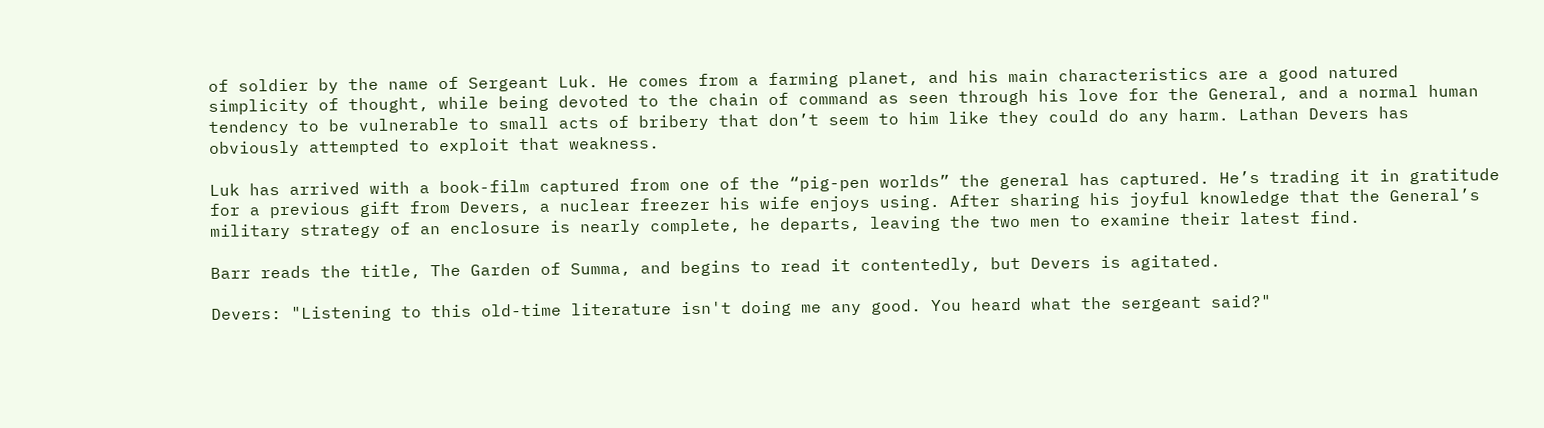of soldier by the name of Sergeant Luk. He comes from a farming planet, and his main characteristics are a good natured simplicity of thought, while being devoted to the chain of command as seen through his love for the General, and a normal human tendency to be vulnerable to small acts of bribery that don’t seem to him like they could do any harm. Lathan Devers has obviously attempted to exploit that weakness.

Luk has arrived with a book-film captured from one of the “pig-pen worlds” the general has captured. He’s trading it in gratitude for a previous gift from Devers, a nuclear freezer his wife enjoys using. After sharing his joyful knowledge that the General’s military strategy of an enclosure is nearly complete, he departs, leaving the two men to examine their latest find.

Barr reads the title, The Garden of Summa, and begins to read it contentedly, but Devers is agitated.

Devers: "Listening to this old-time literature isn't doing me any good. You heard what the sergeant said?"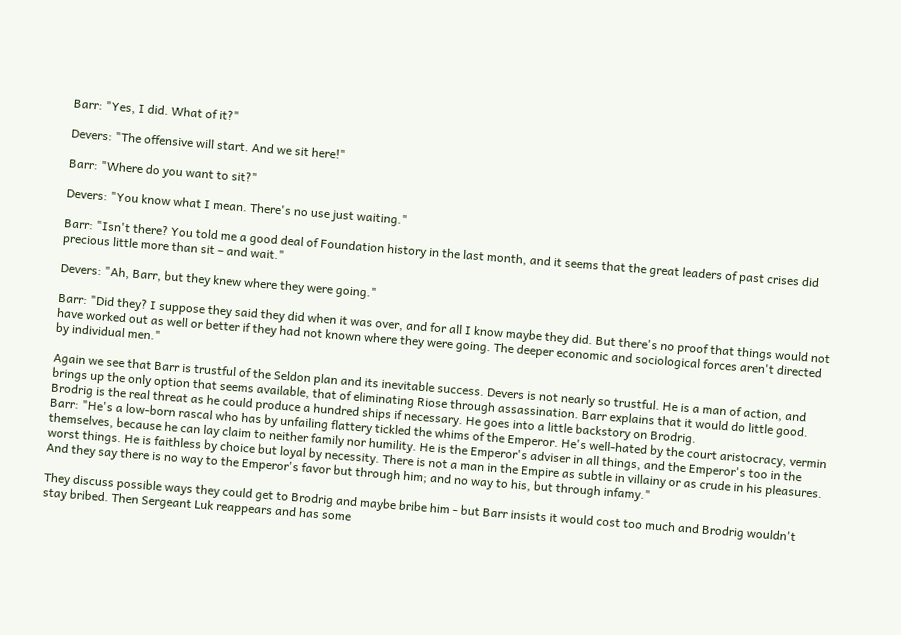Barr: "Yes, I did. What of it?"

Devers: "The offensive will start. And we sit here!"

Barr: "Where do you want to sit?"

Devers: "You know what I mean. There's no use just waiting."

Barr: "Isn't there? You told me a good deal of Foundation history in the last month, and it seems that the great leaders of past crises did precious little more than sit – and wait."

Devers: "Ah, Barr, but they knew where they were going."

Barr: "Did they? I suppose they said they did when it was over, and for all I know maybe they did. But there's no proof that things would not have worked out as well or better if they had not known where they were going. The deeper economic and sociological forces aren't directed by individual men."

Again we see that Barr is trustful of the Seldon plan and its inevitable success. Devers is not nearly so trustful. He is a man of action, and brings up the only option that seems available, that of eliminating Riose through assassination. Barr explains that it would do little good. Brodrig is the real threat as he could produce a hundred ships if necessary. He goes into a little backstory on Brodrig.
Barr: "He's a low-born rascal who has by unfailing flattery tickled the whims of the Emperor. He's well-hated by the court aristocracy, vermin themselves, because he can lay claim to neither family nor humility. He is the Emperor's adviser in all things, and the Emperor's too in the worst things. He is faithless by choice but loyal by necessity. There is not a man in the Empire as subtle in villainy or as crude in his pleasures. And they say there is no way to the Emperor's favor but through him; and no way to his, but through infamy."

They discuss possible ways they could get to Brodrig and maybe bribe him - but Barr insists it would cost too much and Brodrig wouldn't stay bribed. Then Sergeant Luk reappears and has some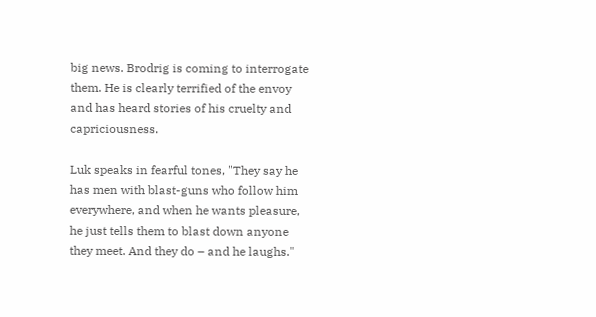big news. Brodrig is coming to interrogate them. He is clearly terrified of the envoy and has heard stories of his cruelty and capriciousness.

Luk speaks in fearful tones, "They say he has men with blast-guns who follow him everywhere, and when he wants pleasure, he just tells them to blast down anyone they meet. And they do – and he laughs."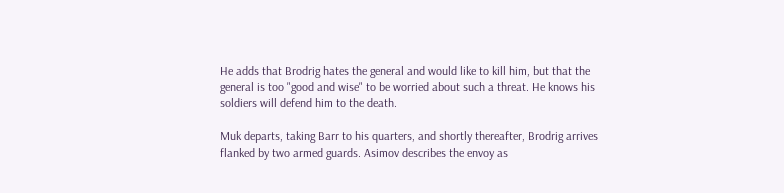He adds that Brodrig hates the general and would like to kill him, but that the general is too "good and wise" to be worried about such a threat. He knows his soldiers will defend him to the death.

Muk departs, taking Barr to his quarters, and shortly thereafter, Brodrig arrives flanked by two armed guards. Asimov describes the envoy as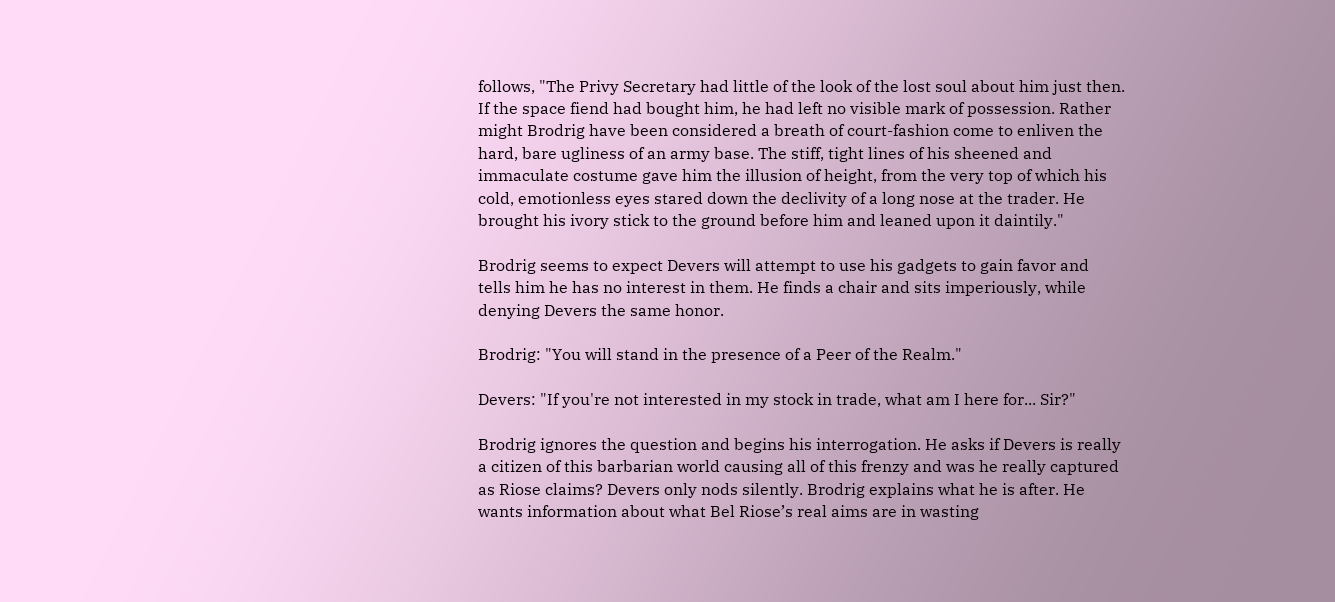follows, "The Privy Secretary had little of the look of the lost soul about him just then. If the space fiend had bought him, he had left no visible mark of possession. Rather might Brodrig have been considered a breath of court-fashion come to enliven the hard, bare ugliness of an army base. The stiff, tight lines of his sheened and immaculate costume gave him the illusion of height, from the very top of which his cold, emotionless eyes stared down the declivity of a long nose at the trader. He brought his ivory stick to the ground before him and leaned upon it daintily."

Brodrig seems to expect Devers will attempt to use his gadgets to gain favor and tells him he has no interest in them. He finds a chair and sits imperiously, while denying Devers the same honor.

Brodrig: "You will stand in the presence of a Peer of the Realm."

Devers: "If you're not interested in my stock in trade, what am I here for... Sir?"

Brodrig ignores the question and begins his interrogation. He asks if Devers is really a citizen of this barbarian world causing all of this frenzy and was he really captured as Riose claims? Devers only nods silently. Brodrig explains what he is after. He wants information about what Bel Riose’s real aims are in wasting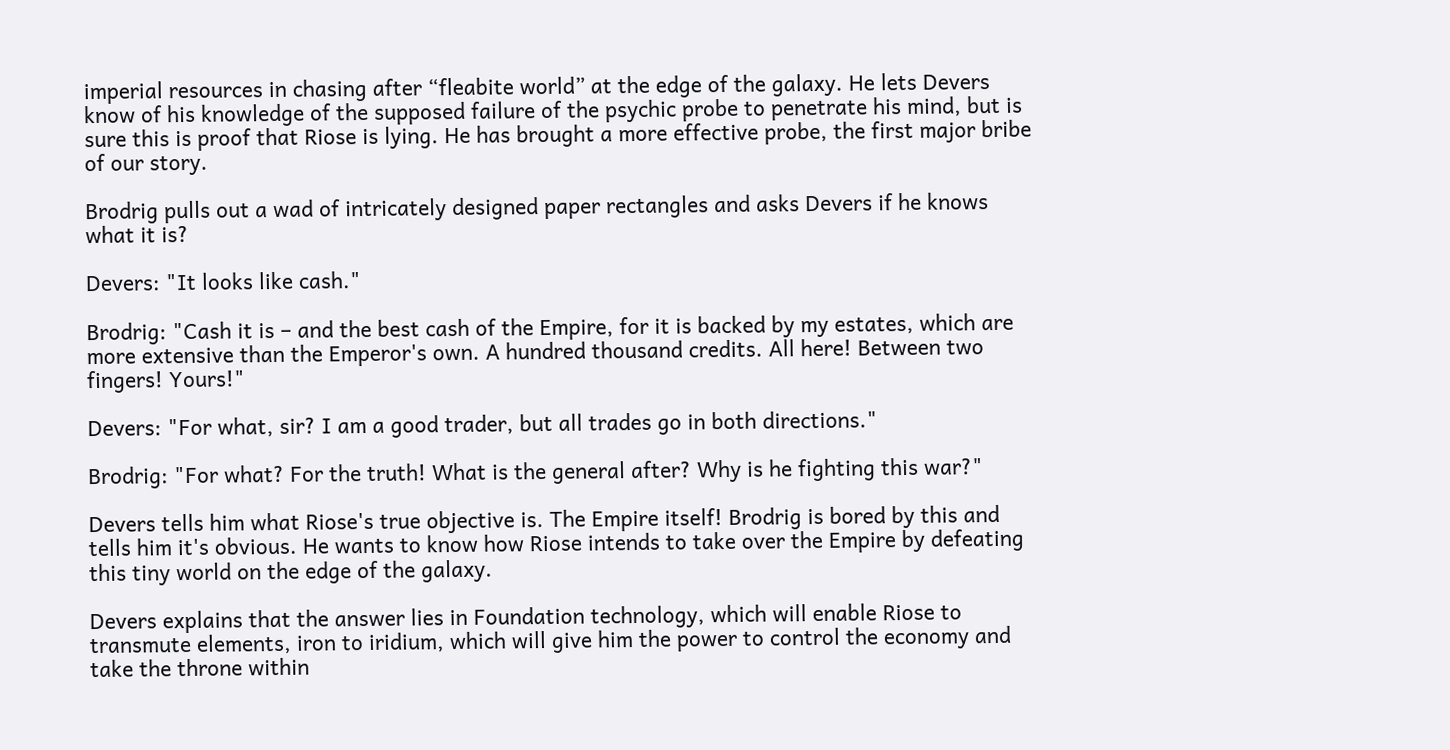imperial resources in chasing after “fleabite world” at the edge of the galaxy. He lets Devers know of his knowledge of the supposed failure of the psychic probe to penetrate his mind, but is sure this is proof that Riose is lying. He has brought a more effective probe, the first major bribe of our story.

Brodrig pulls out a wad of intricately designed paper rectangles and asks Devers if he knows what it is?

Devers: "It looks like cash."

Brodrig: "Cash it is – and the best cash of the Empire, for it is backed by my estates, which are more extensive than the Emperor's own. A hundred thousand credits. All here! Between two fingers! Yours!"

Devers: "For what, sir? I am a good trader, but all trades go in both directions."

Brodrig: "For what? For the truth! What is the general after? Why is he fighting this war?"

Devers tells him what Riose's true objective is. The Empire itself! Brodrig is bored by this and tells him it's obvious. He wants to know how Riose intends to take over the Empire by defeating this tiny world on the edge of the galaxy.

Devers explains that the answer lies in Foundation technology, which will enable Riose to transmute elements, iron to iridium, which will give him the power to control the economy and take the throne within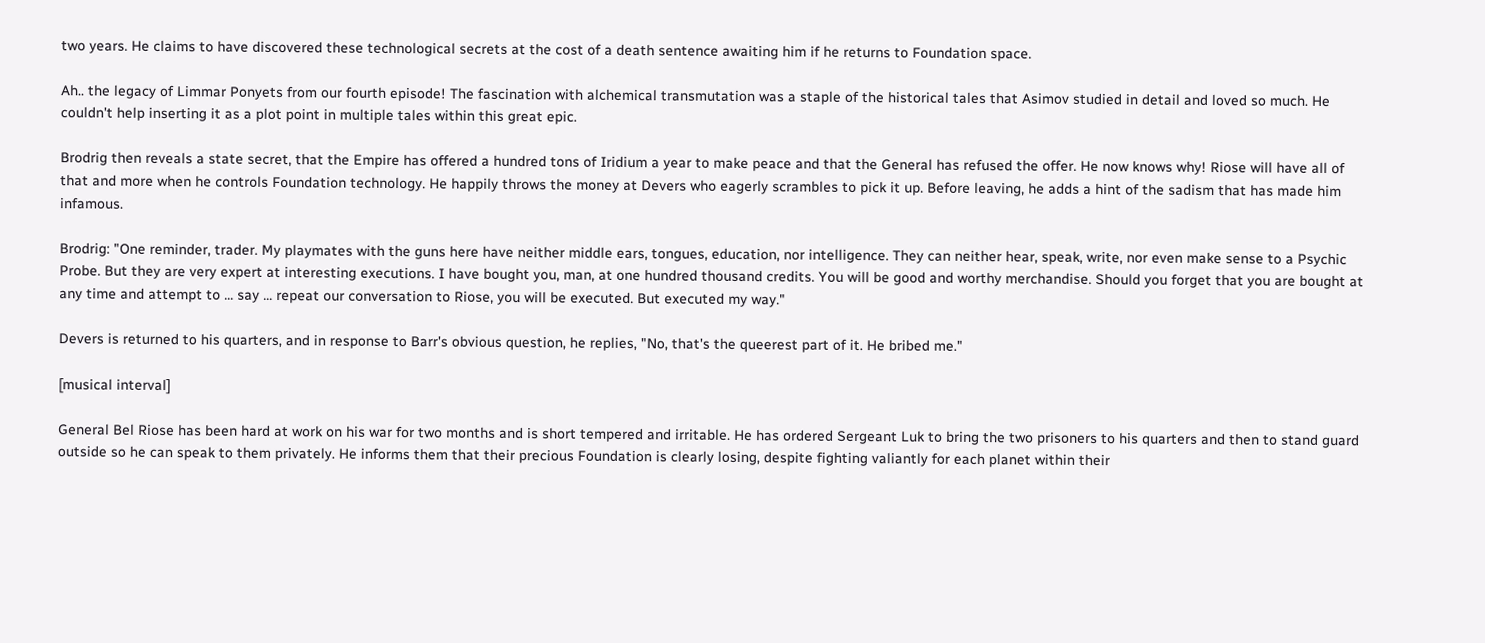two years. He claims to have discovered these technological secrets at the cost of a death sentence awaiting him if he returns to Foundation space.

Ah.. the legacy of Limmar Ponyets from our fourth episode! The fascination with alchemical transmutation was a staple of the historical tales that Asimov studied in detail and loved so much. He couldn't help inserting it as a plot point in multiple tales within this great epic.

Brodrig then reveals a state secret, that the Empire has offered a hundred tons of Iridium a year to make peace and that the General has refused the offer. He now knows why! Riose will have all of that and more when he controls Foundation technology. He happily throws the money at Devers who eagerly scrambles to pick it up. Before leaving, he adds a hint of the sadism that has made him infamous.

Brodrig: "One reminder, trader. My playmates with the guns here have neither middle ears, tongues, education, nor intelligence. They can neither hear, speak, write, nor even make sense to a Psychic Probe. But they are very expert at interesting executions. I have bought you, man, at one hundred thousand credits. You will be good and worthy merchandise. Should you forget that you are bought at any time and attempt to ... say ... repeat our conversation to Riose, you will be executed. But executed my way."

Devers is returned to his quarters, and in response to Barr's obvious question, he replies, "No, that's the queerest part of it. He bribed me."

[musical interval]

General Bel Riose has been hard at work on his war for two months and is short tempered and irritable. He has ordered Sergeant Luk to bring the two prisoners to his quarters and then to stand guard outside so he can speak to them privately. He informs them that their precious Foundation is clearly losing, despite fighting valiantly for each planet within their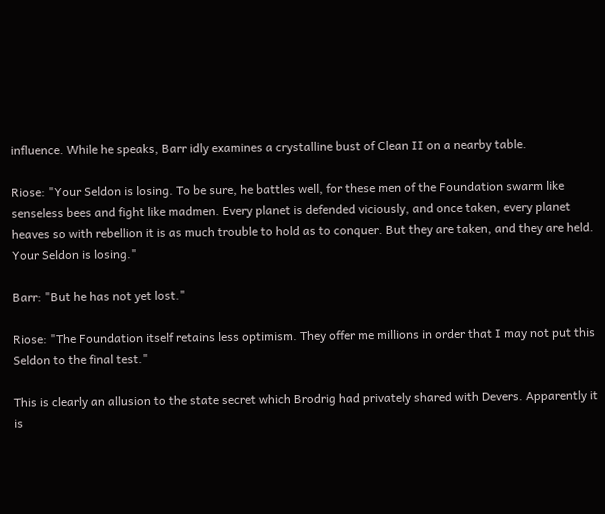influence. While he speaks, Barr idly examines a crystalline bust of Clean II on a nearby table.

Riose: "Your Seldon is losing. To be sure, he battles well, for these men of the Foundation swarm like senseless bees and fight like madmen. Every planet is defended viciously, and once taken, every planet heaves so with rebellion it is as much trouble to hold as to conquer. But they are taken, and they are held. Your Seldon is losing."

Barr: "But he has not yet lost."

Riose: "The Foundation itself retains less optimism. They offer me millions in order that I may not put this Seldon to the final test."

This is clearly an allusion to the state secret which Brodrig had privately shared with Devers. Apparently it is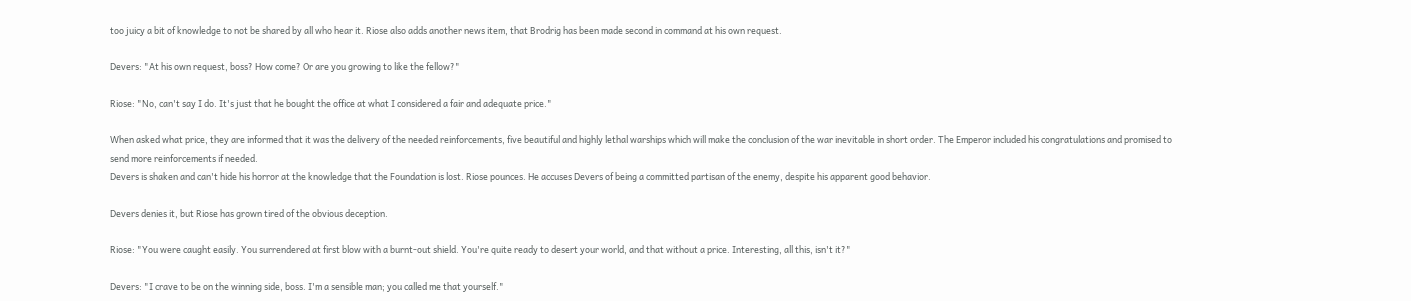too juicy a bit of knowledge to not be shared by all who hear it. Riose also adds another news item, that Brodrig has been made second in command at his own request.

Devers: "At his own request, boss? How come? Or are you growing to like the fellow?"

Riose: "No, can't say I do. It's just that he bought the office at what I considered a fair and adequate price."

When asked what price, they are informed that it was the delivery of the needed reinforcements, five beautiful and highly lethal warships which will make the conclusion of the war inevitable in short order. The Emperor included his congratulations and promised to send more reinforcements if needed.
Devers is shaken and can't hide his horror at the knowledge that the Foundation is lost. Riose pounces. He accuses Devers of being a committed partisan of the enemy, despite his apparent good behavior.

Devers denies it, but Riose has grown tired of the obvious deception.

Riose: "You were caught easily. You surrendered at first blow with a burnt-out shield. You're quite ready to desert your world, and that without a price. Interesting, all this, isn't it?"

Devers: "I crave to be on the winning side, boss. I'm a sensible man; you called me that yourself."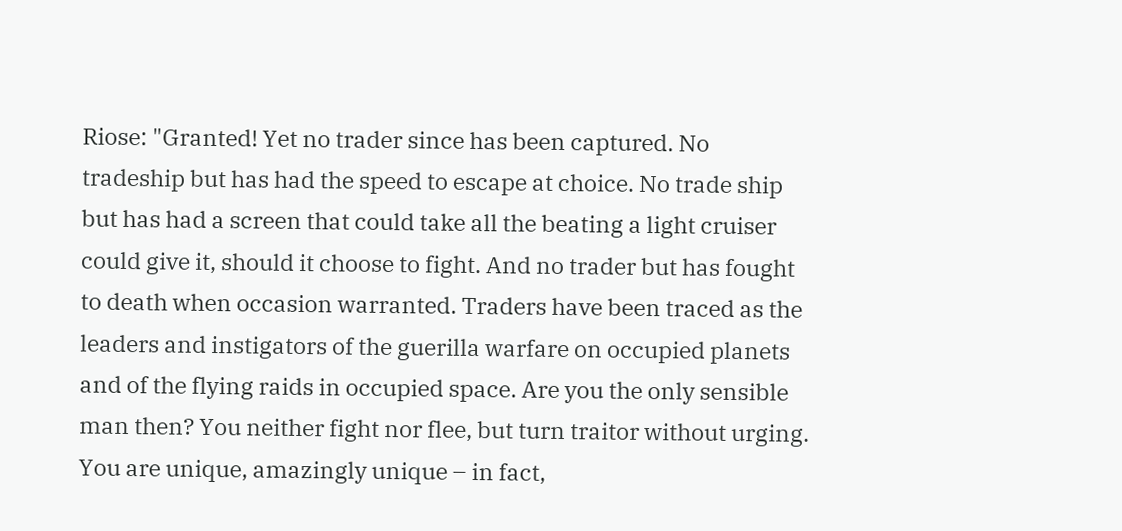Riose: "Granted! Yet no trader since has been captured. No tradeship but has had the speed to escape at choice. No trade ship but has had a screen that could take all the beating a light cruiser could give it, should it choose to fight. And no trader but has fought to death when occasion warranted. Traders have been traced as the leaders and instigators of the guerilla warfare on occupied planets and of the flying raids in occupied space. Are you the only sensible man then? You neither fight nor flee, but turn traitor without urging. You are unique, amazingly unique – in fact,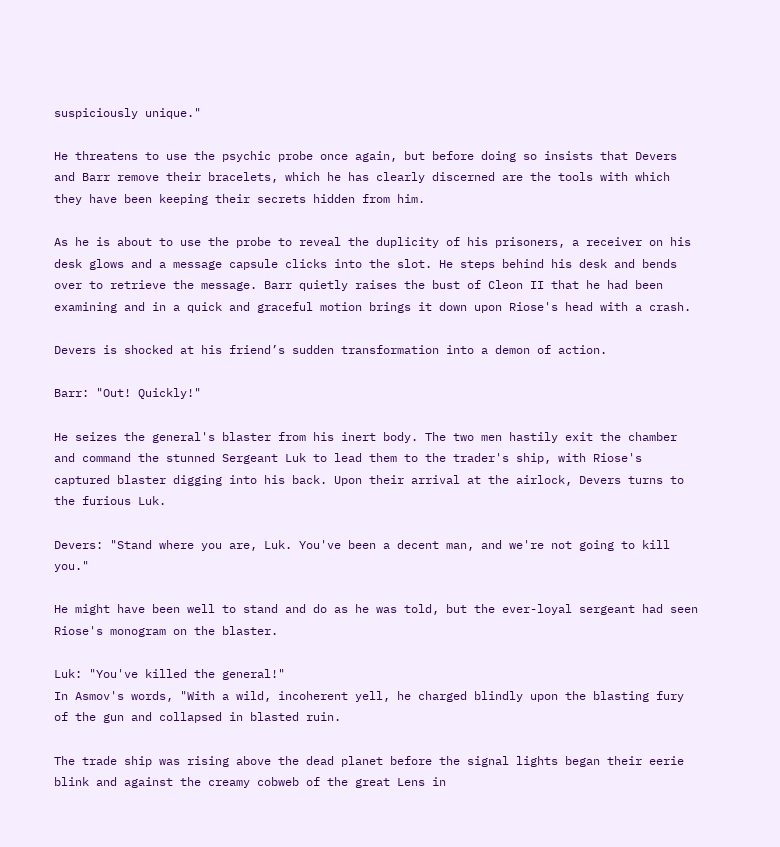suspiciously unique."

He threatens to use the psychic probe once again, but before doing so insists that Devers and Barr remove their bracelets, which he has clearly discerned are the tools with which they have been keeping their secrets hidden from him.

As he is about to use the probe to reveal the duplicity of his prisoners, a receiver on his desk glows and a message capsule clicks into the slot. He steps behind his desk and bends over to retrieve the message. Barr quietly raises the bust of Cleon II that he had been examining and in a quick and graceful motion brings it down upon Riose's head with a crash.

Devers is shocked at his friend’s sudden transformation into a demon of action.

Barr: "Out! Quickly!"

He seizes the general's blaster from his inert body. The two men hastily exit the chamber and command the stunned Sergeant Luk to lead them to the trader's ship, with Riose's captured blaster digging into his back. Upon their arrival at the airlock, Devers turns to the furious Luk.

Devers: "Stand where you are, Luk. You've been a decent man, and we're not going to kill you."

He might have been well to stand and do as he was told, but the ever-loyal sergeant had seen Riose's monogram on the blaster.

Luk: "You've killed the general!"
In Asmov's words, "With a wild, incoherent yell, he charged blindly upon the blasting fury of the gun and collapsed in blasted ruin.

The trade ship was rising above the dead planet before the signal lights began their eerie blink and against the creamy cobweb of the great Lens in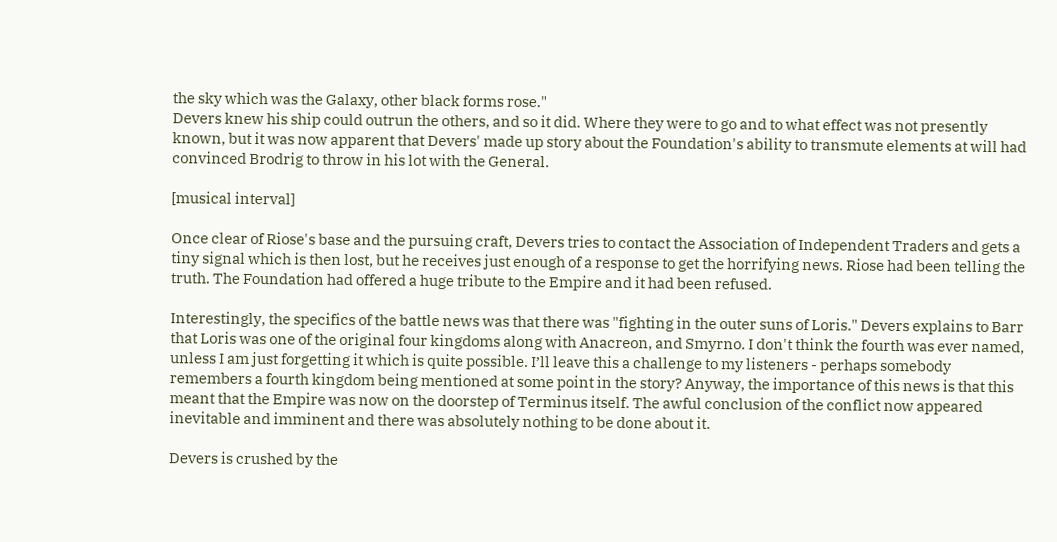the sky which was the Galaxy, other black forms rose."
Devers knew his ship could outrun the others, and so it did. Where they were to go and to what effect was not presently known, but it was now apparent that Devers' made up story about the Foundation's ability to transmute elements at will had convinced Brodrig to throw in his lot with the General.

[musical interval]

Once clear of Riose's base and the pursuing craft, Devers tries to contact the Association of Independent Traders and gets a tiny signal which is then lost, but he receives just enough of a response to get the horrifying news. Riose had been telling the truth. The Foundation had offered a huge tribute to the Empire and it had been refused.

Interestingly, the specifics of the battle news was that there was "fighting in the outer suns of Loris." Devers explains to Barr that Loris was one of the original four kingdoms along with Anacreon, and Smyrno. I don't think the fourth was ever named, unless I am just forgetting it which is quite possible. I’ll leave this a challenge to my listeners - perhaps somebody remembers a fourth kingdom being mentioned at some point in the story? Anyway, the importance of this news is that this meant that the Empire was now on the doorstep of Terminus itself. The awful conclusion of the conflict now appeared inevitable and imminent and there was absolutely nothing to be done about it.

Devers is crushed by the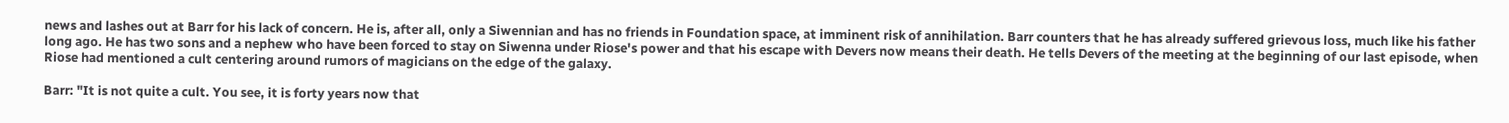news and lashes out at Barr for his lack of concern. He is, after all, only a Siwennian and has no friends in Foundation space, at imminent risk of annihilation. Barr counters that he has already suffered grievous loss, much like his father long ago. He has two sons and a nephew who have been forced to stay on Siwenna under Riose's power and that his escape with Devers now means their death. He tells Devers of the meeting at the beginning of our last episode, when Riose had mentioned a cult centering around rumors of magicians on the edge of the galaxy.

Barr: "It is not quite a cult. You see, it is forty years now that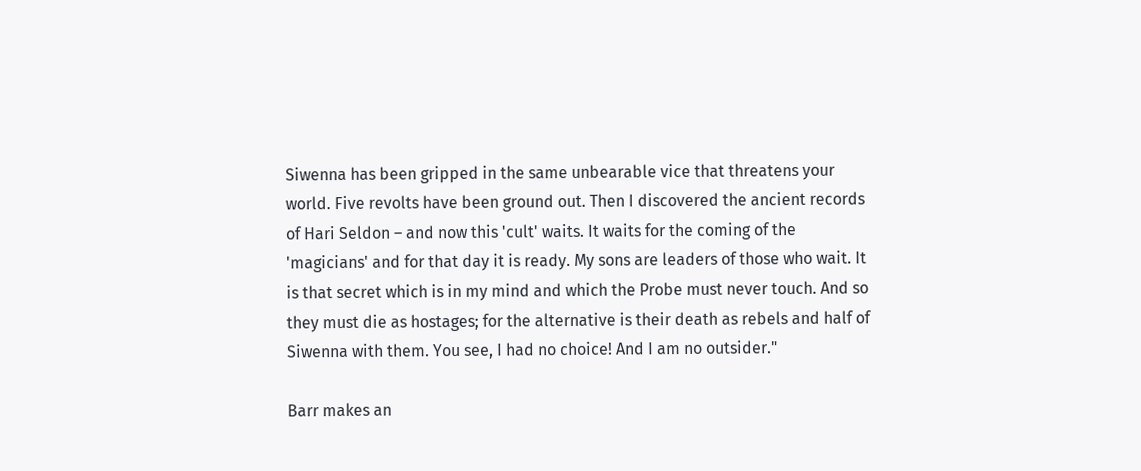Siwenna has been gripped in the same unbearable vice that threatens your world. Five revolts have been ground out. Then I discovered the ancient records of Hari Seldon – and now this 'cult' waits. It waits for the coming of the 'magicians' and for that day it is ready. My sons are leaders of those who wait. It is that secret which is in my mind and which the Probe must never touch. And so they must die as hostages; for the alternative is their death as rebels and half of Siwenna with them. You see, I had no choice! And I am no outsider."

Barr makes an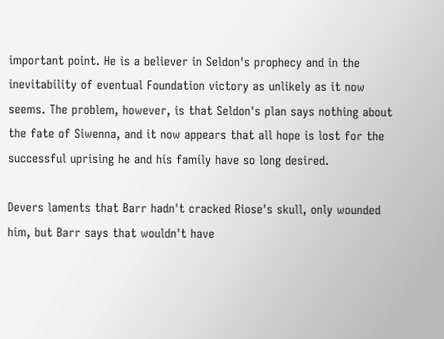important point. He is a believer in Seldon's prophecy and in the inevitability of eventual Foundation victory as unlikely as it now seems. The problem, however, is that Seldon's plan says nothing about the fate of Siwenna, and it now appears that all hope is lost for the successful uprising he and his family have so long desired.

Devers laments that Barr hadn't cracked Riose's skull, only wounded him, but Barr says that wouldn't have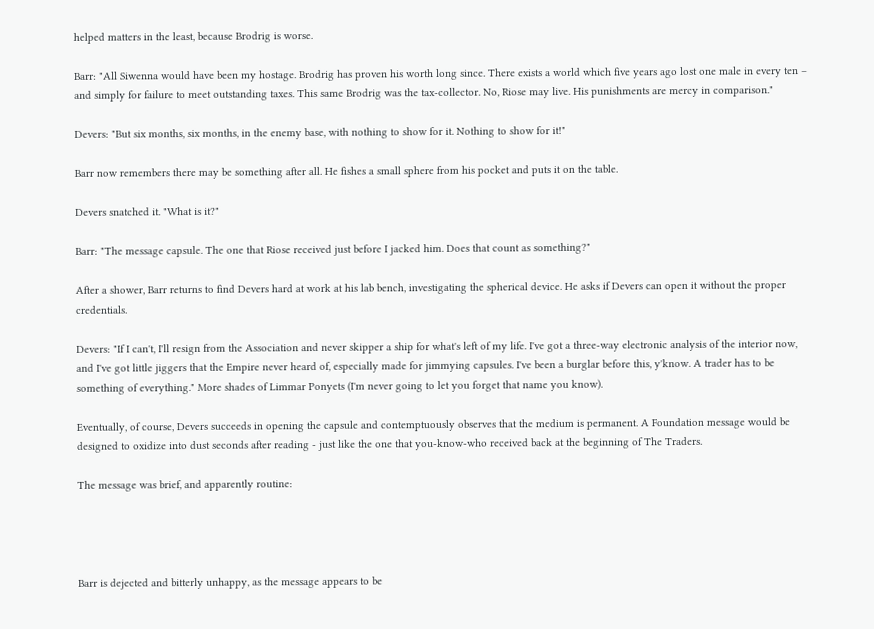helped matters in the least, because Brodrig is worse.

Barr: "All Siwenna would have been my hostage. Brodrig has proven his worth long since. There exists a world which five years ago lost one male in every ten – and simply for failure to meet outstanding taxes. This same Brodrig was the tax-collector. No, Riose may live. His punishments are mercy in comparison."

Devers: "But six months, six months, in the enemy base, with nothing to show for it. Nothing to show for it!"

Barr now remembers there may be something after all. He fishes a small sphere from his pocket and puts it on the table.

Devers snatched it. "What is it?"

Barr: "The message capsule. The one that Riose received just before I jacked him. Does that count as something?"

After a shower, Barr returns to find Devers hard at work at his lab bench, investigating the spherical device. He asks if Devers can open it without the proper credentials.

Devers: "If I can't, I'll resign from the Association and never skipper a ship for what's left of my life. I've got a three-way electronic analysis of the interior now, and I've got little jiggers that the Empire never heard of, especially made for jimmying capsules. I've been a burglar before this, y'know. A trader has to be something of everything." More shades of Limmar Ponyets (I'm never going to let you forget that name you know).

Eventually, of course, Devers succeeds in opening the capsule and contemptuously observes that the medium is permanent. A Foundation message would be designed to oxidize into dust seconds after reading - just like the one that you-know-who received back at the beginning of The Traders.

The message was brief, and apparently routine:




Barr is dejected and bitterly unhappy, as the message appears to be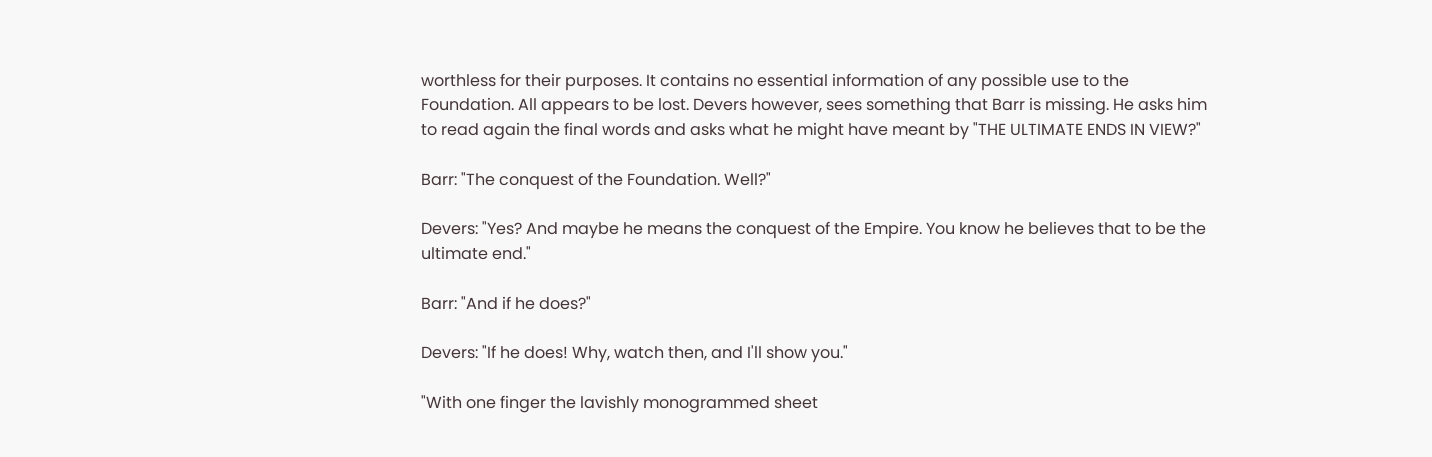worthless for their purposes. It contains no essential information of any possible use to the Foundation. All appears to be lost. Devers however, sees something that Barr is missing. He asks him to read again the final words and asks what he might have meant by "THE ULTIMATE ENDS IN VIEW?"

Barr: "The conquest of the Foundation. Well?"

Devers: "Yes? And maybe he means the conquest of the Empire. You know he believes that to be the ultimate end."

Barr: "And if he does?"

Devers: "If he does! Why, watch then, and I'll show you."

"With one finger the lavishly monogrammed sheet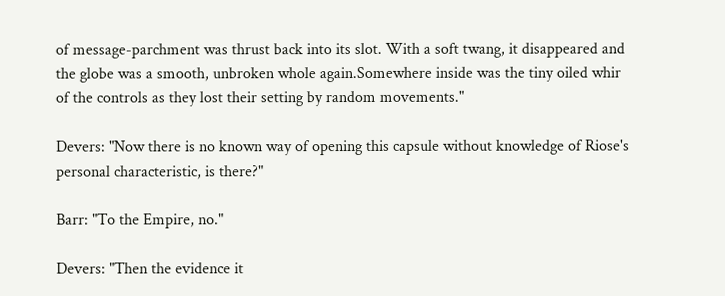of message-parchment was thrust back into its slot. With a soft twang, it disappeared and the globe was a smooth, unbroken whole again.Somewhere inside was the tiny oiled whir of the controls as they lost their setting by random movements."

Devers: "Now there is no known way of opening this capsule without knowledge of Riose's personal characteristic, is there?"

Barr: "To the Empire, no."

Devers: "Then the evidence it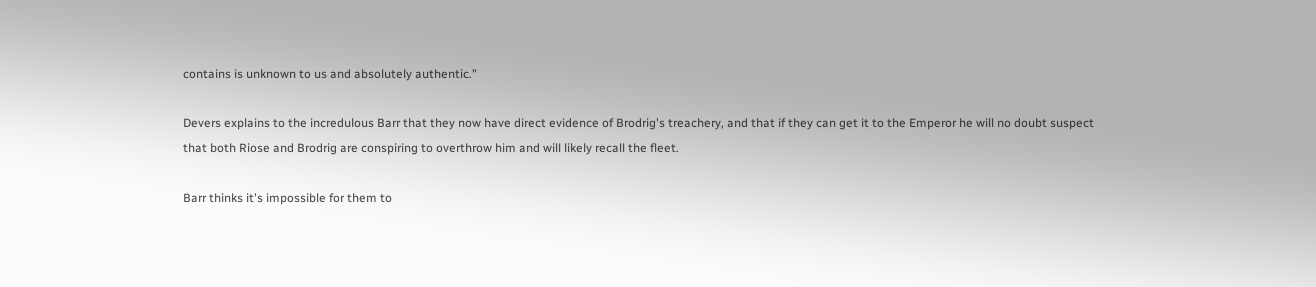contains is unknown to us and absolutely authentic."

Devers explains to the incredulous Barr that they now have direct evidence of Brodrig's treachery, and that if they can get it to the Emperor he will no doubt suspect that both Riose and Brodrig are conspiring to overthrow him and will likely recall the fleet.

Barr thinks it's impossible for them to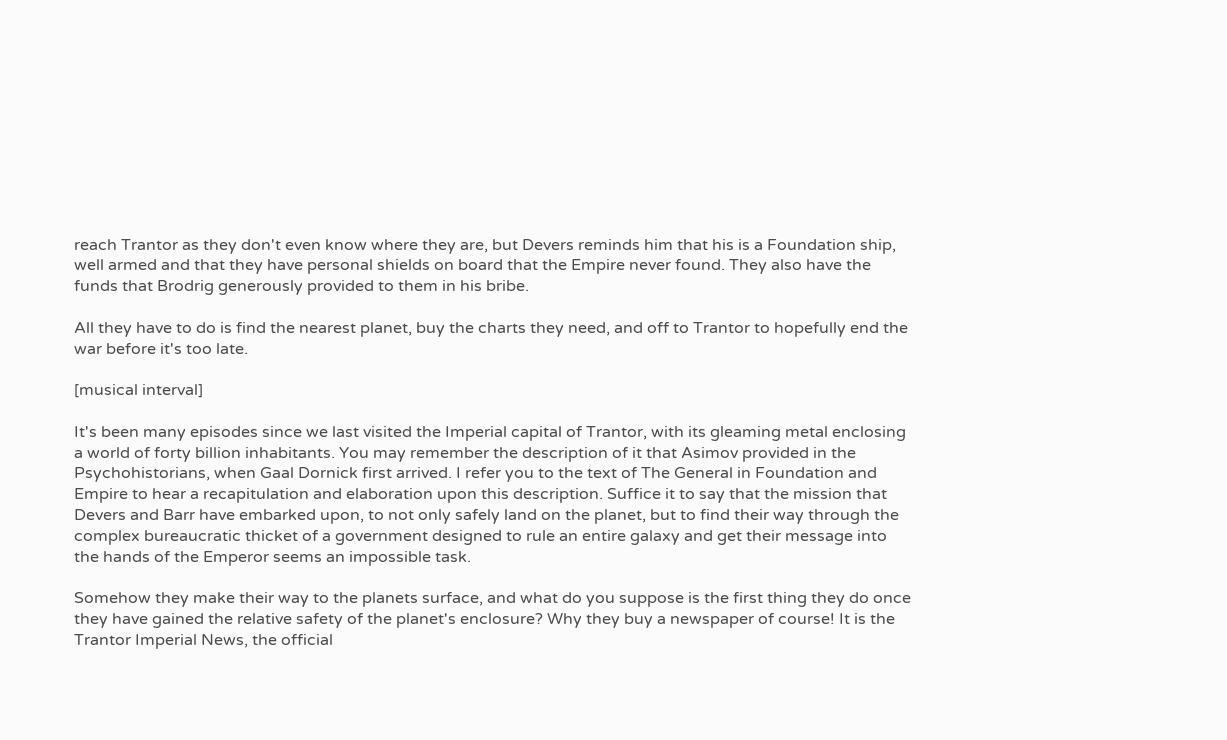reach Trantor as they don't even know where they are, but Devers reminds him that his is a Foundation ship, well armed and that they have personal shields on board that the Empire never found. They also have the funds that Brodrig generously provided to them in his bribe.

All they have to do is find the nearest planet, buy the charts they need, and off to Trantor to hopefully end the war before it's too late.

[musical interval]

It's been many episodes since we last visited the Imperial capital of Trantor, with its gleaming metal enclosing a world of forty billion inhabitants. You may remember the description of it that Asimov provided in the Psychohistorians, when Gaal Dornick first arrived. I refer you to the text of The General in Foundation and Empire to hear a recapitulation and elaboration upon this description. Suffice it to say that the mission that Devers and Barr have embarked upon, to not only safely land on the planet, but to find their way through the complex bureaucratic thicket of a government designed to rule an entire galaxy and get their message into the hands of the Emperor seems an impossible task.

Somehow they make their way to the planets surface, and what do you suppose is the first thing they do once they have gained the relative safety of the planet's enclosure? Why they buy a newspaper of course! It is the Trantor Imperial News, the official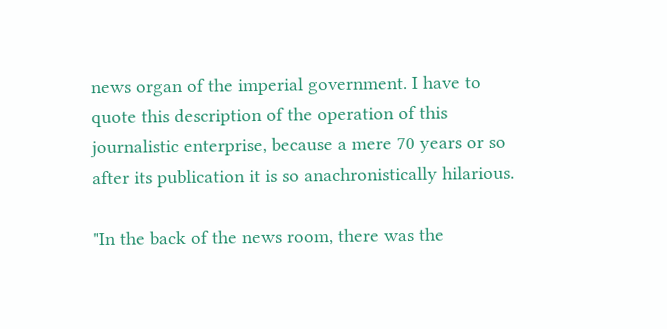news organ of the imperial government. I have to quote this description of the operation of this journalistic enterprise, because a mere 70 years or so after its publication it is so anachronistically hilarious.

"In the back of the news room, there was the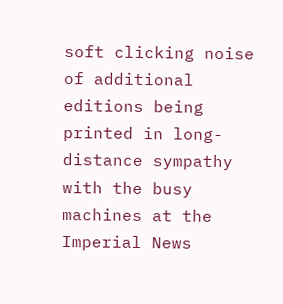soft clicking noise of additional editions being printed in long-distance sympathy with the busy machines at the Imperial News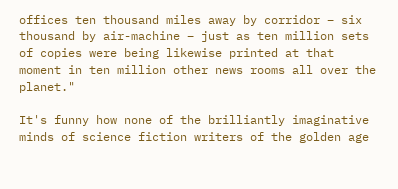offices ten thousand miles away by corridor – six thousand by air-machine – just as ten million sets of copies were being likewise printed at that moment in ten million other news rooms all over the planet."

It's funny how none of the brilliantly imaginative minds of science fiction writers of the golden age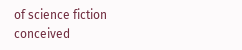of science fiction conceived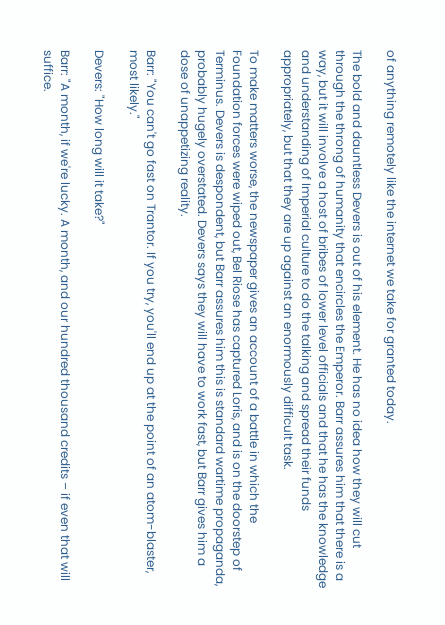of anything remotely like the internet we take for granted today.

The bold and dauntless Devers is out of his element. He has no idea how they will cut through the throng of humanity that encircles the Emperor. Barr assures him that there is a way, but it will involve a host of bribes of lower level officials and that he has the knowledge and understanding of Imperial culture to do the talking and spread their funds appropriately, but that they are up against an enormously difficult task.

To make matters worse, the newspaper gives an account of a battle in which the Foundation forces were wiped out, Bel Riose has captured Loris, and is on the doorstep of Terminus. Devers is despondent, but Barr assures him this is standard wartime propaganda, probably hugely overstated. Devers says they will have to work fast, but Barr gives him a dose of unappetizing reality.

Barr: "You can't go fast on Trantor. If you try, you'll end up at the point of an atom-blaster, most likely."

Devers: "How long will it take?"

Barr: "A month, if we're lucky. A month, and our hundred thousand credits – if even that will suffice.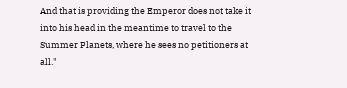And that is providing the Emperor does not take it into his head in the meantime to travel to the Summer Planets, where he sees no petitioners at all."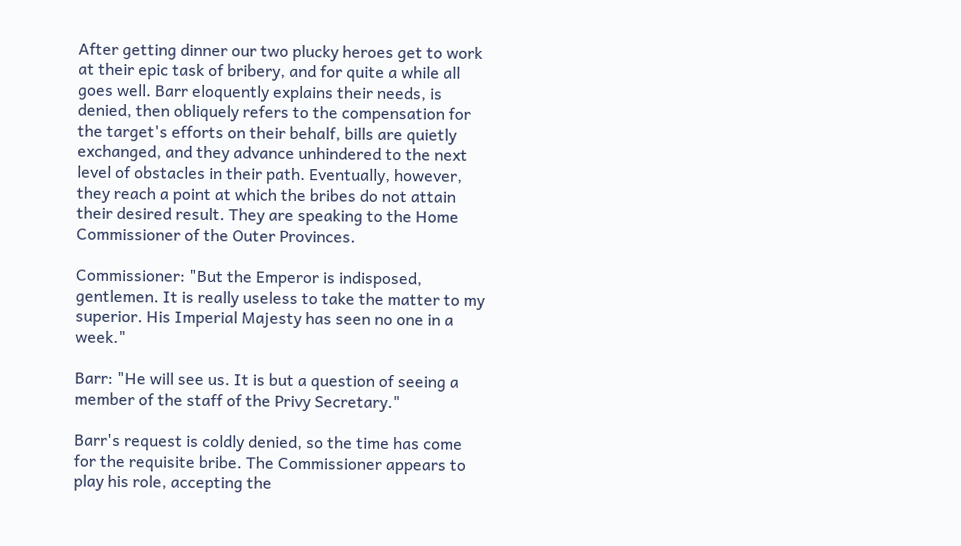After getting dinner our two plucky heroes get to work at their epic task of bribery, and for quite a while all goes well. Barr eloquently explains their needs, is denied, then obliquely refers to the compensation for the target's efforts on their behalf, bills are quietly exchanged, and they advance unhindered to the next level of obstacles in their path. Eventually, however, they reach a point at which the bribes do not attain their desired result. They are speaking to the Home Commissioner of the Outer Provinces.

Commissioner: "But the Emperor is indisposed, gentlemen. It is really useless to take the matter to my superior. His Imperial Majesty has seen no one in a week."

Barr: "He will see us. It is but a question of seeing a member of the staff of the Privy Secretary."

Barr's request is coldly denied, so the time has come for the requisite bribe. The Commissioner appears to play his role, accepting the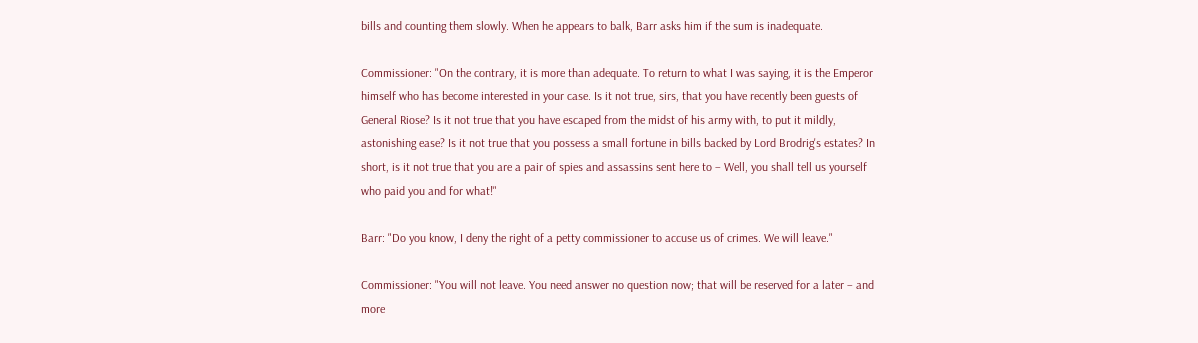bills and counting them slowly. When he appears to balk, Barr asks him if the sum is inadequate.

Commissioner: "On the contrary, it is more than adequate. To return to what I was saying, it is the Emperor himself who has become interested in your case. Is it not true, sirs, that you have recently been guests of General Riose? Is it not true that you have escaped from the midst of his army with, to put it mildly, astonishing ease? Is it not true that you possess a small fortune in bills backed by Lord Brodrig's estates? In short, is it not true that you are a pair of spies and assassins sent here to – Well, you shall tell us yourself who paid you and for what!"

Barr: "Do you know, I deny the right of a petty commissioner to accuse us of crimes. We will leave."

Commissioner: "You will not leave. You need answer no question now; that will be reserved for a later – and more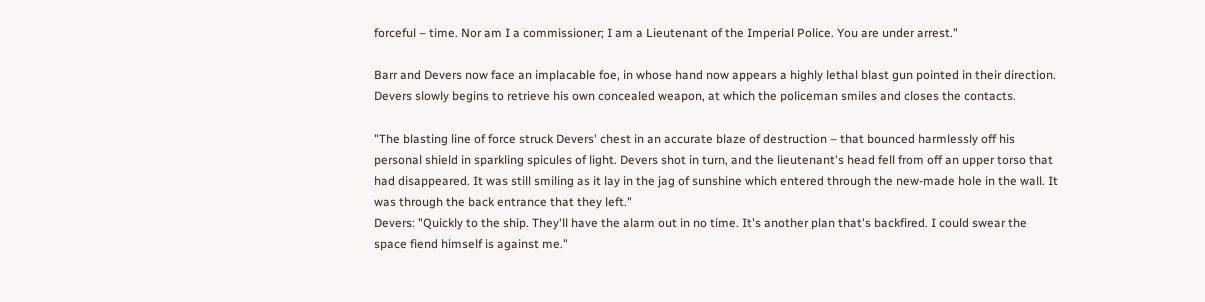forceful – time. Nor am I a commissioner; I am a Lieutenant of the Imperial Police. You are under arrest."

Barr and Devers now face an implacable foe, in whose hand now appears a highly lethal blast gun pointed in their direction. Devers slowly begins to retrieve his own concealed weapon, at which the policeman smiles and closes the contacts.

"The blasting line of force struck Devers' chest in an accurate blaze of destruction – that bounced harmlessly off his personal shield in sparkling spicules of light. Devers shot in turn, and the lieutenant's head fell from off an upper torso that had disappeared. It was still smiling as it lay in the jag of sunshine which entered through the new-made hole in the wall. It was through the back entrance that they left."
Devers: "Quickly to the ship. They'll have the alarm out in no time. It's another plan that's backfired. I could swear the space fiend himself is against me."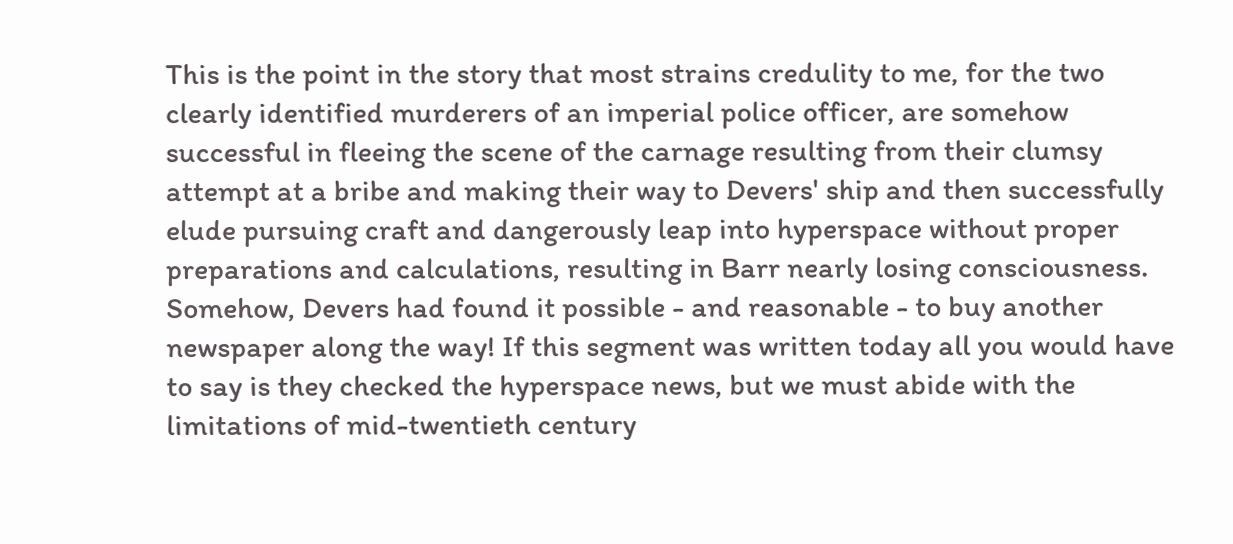This is the point in the story that most strains credulity to me, for the two clearly identified murderers of an imperial police officer, are somehow successful in fleeing the scene of the carnage resulting from their clumsy attempt at a bribe and making their way to Devers' ship and then successfully elude pursuing craft and dangerously leap into hyperspace without proper preparations and calculations, resulting in Barr nearly losing consciousness. Somehow, Devers had found it possible - and reasonable - to buy another newspaper along the way! If this segment was written today all you would have to say is they checked the hyperspace news, but we must abide with the limitations of mid-twentieth century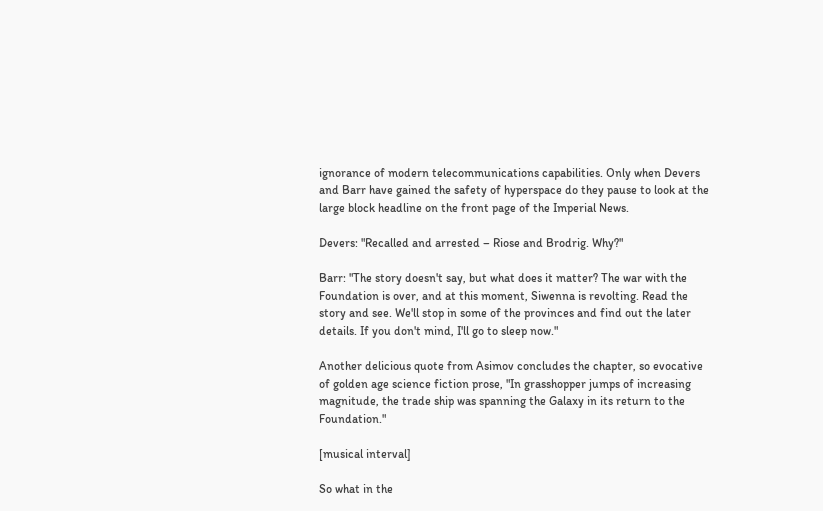ignorance of modern telecommunications capabilities. Only when Devers and Barr have gained the safety of hyperspace do they pause to look at the large block headline on the front page of the Imperial News.

Devers: "Recalled and arrested – Riose and Brodrig. Why?"

Barr: "The story doesn't say, but what does it matter? The war with the Foundation is over, and at this moment, Siwenna is revolting. Read the story and see. We'll stop in some of the provinces and find out the later details. If you don't mind, I'll go to sleep now."

Another delicious quote from Asimov concludes the chapter, so evocative of golden age science fiction prose, "In grasshopper jumps of increasing magnitude, the trade ship was spanning the Galaxy in its return to the Foundation."

[musical interval]

So what in the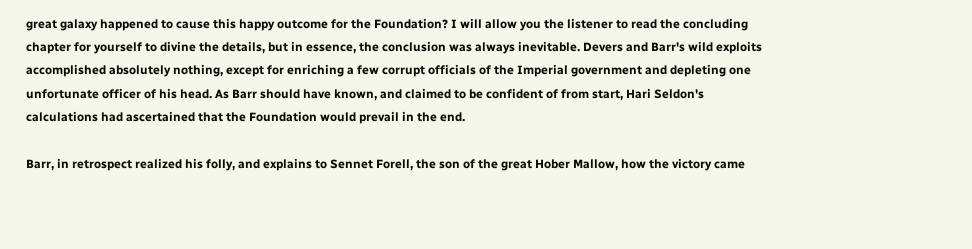great galaxy happened to cause this happy outcome for the Foundation? I will allow you the listener to read the concluding chapter for yourself to divine the details, but in essence, the conclusion was always inevitable. Devers and Barr's wild exploits accomplished absolutely nothing, except for enriching a few corrupt officials of the Imperial government and depleting one unfortunate officer of his head. As Barr should have known, and claimed to be confident of from start, Hari Seldon's calculations had ascertained that the Foundation would prevail in the end.

Barr, in retrospect realized his folly, and explains to Sennet Forell, the son of the great Hober Mallow, how the victory came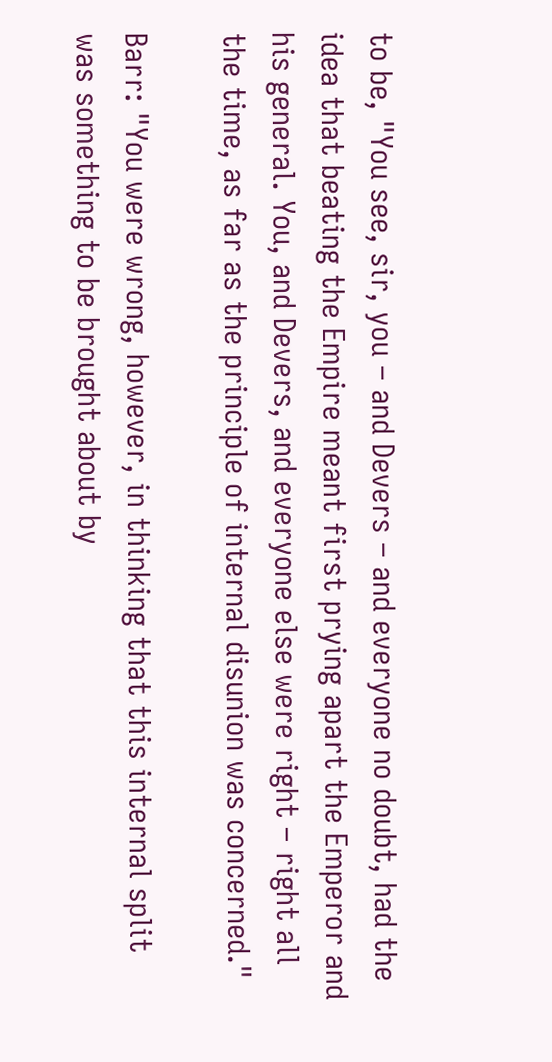to be, "You see, sir, you – and Devers – and everyone no doubt, had the idea that beating the Empire meant first prying apart the Emperor and his general. You, and Devers, and everyone else were right – right all the time, as far as the principle of internal disunion was concerned."

Barr: "You were wrong, however, in thinking that this internal split was something to be brought about by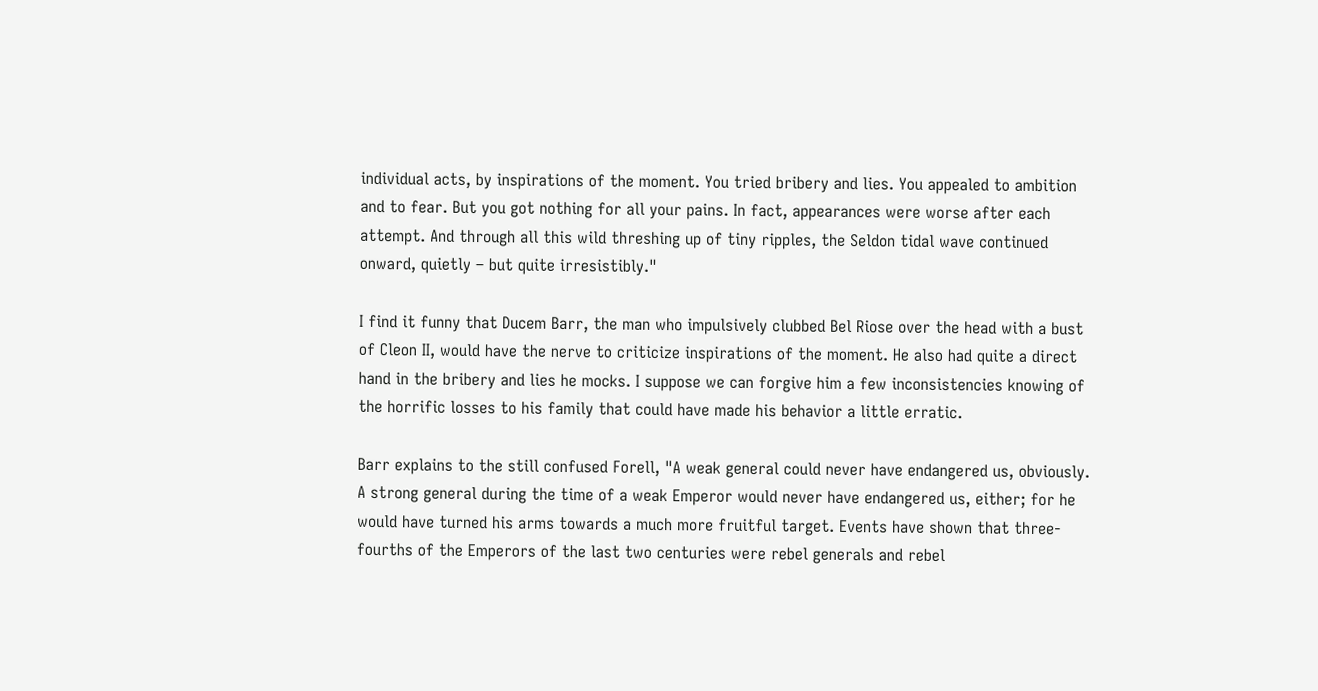individual acts, by inspirations of the moment. You tried bribery and lies. You appealed to ambition and to fear. But you got nothing for all your pains. In fact, appearances were worse after each attempt. And through all this wild threshing up of tiny ripples, the Seldon tidal wave continued onward, quietly – but quite irresistibly."

I find it funny that Ducem Barr, the man who impulsively clubbed Bel Riose over the head with a bust of Cleon II, would have the nerve to criticize inspirations of the moment. He also had quite a direct hand in the bribery and lies he mocks. I suppose we can forgive him a few inconsistencies knowing of the horrific losses to his family that could have made his behavior a little erratic.

Barr explains to the still confused Forell, "A weak general could never have endangered us, obviously. A strong general during the time of a weak Emperor would never have endangered us, either; for he would have turned his arms towards a much more fruitful target. Events have shown that three-fourths of the Emperors of the last two centuries were rebel generals and rebel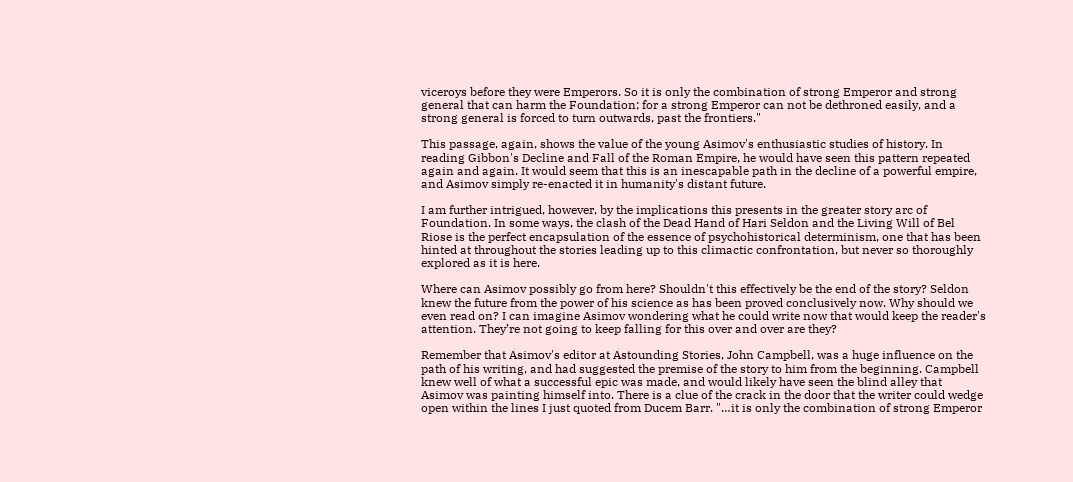viceroys before they were Emperors. So it is only the combination of strong Emperor and strong general that can harm the Foundation; for a strong Emperor can not be dethroned easily, and a strong general is forced to turn outwards, past the frontiers."

This passage, again, shows the value of the young Asimov's enthusiastic studies of history. In reading Gibbon's Decline and Fall of the Roman Empire, he would have seen this pattern repeated again and again. It would seem that this is an inescapable path in the decline of a powerful empire, and Asimov simply re-enacted it in humanity's distant future.

I am further intrigued, however, by the implications this presents in the greater story arc of Foundation. In some ways, the clash of the Dead Hand of Hari Seldon and the Living Will of Bel Riose is the perfect encapsulation of the essence of psychohistorical determinism, one that has been hinted at throughout the stories leading up to this climactic confrontation, but never so thoroughly explored as it is here.

Where can Asimov possibly go from here? Shouldn't this effectively be the end of the story? Seldon knew the future from the power of his science as has been proved conclusively now. Why should we even read on? I can imagine Asimov wondering what he could write now that would keep the reader's attention. They’re not going to keep falling for this over and over are they?

Remember that Asimov's editor at Astounding Stories, John Campbell, was a huge influence on the path of his writing, and had suggested the premise of the story to him from the beginning. Campbell knew well of what a successful epic was made, and would likely have seen the blind alley that Asimov was painting himself into. There is a clue of the crack in the door that the writer could wedge open within the lines I just quoted from Ducem Barr. "…it is only the combination of strong Emperor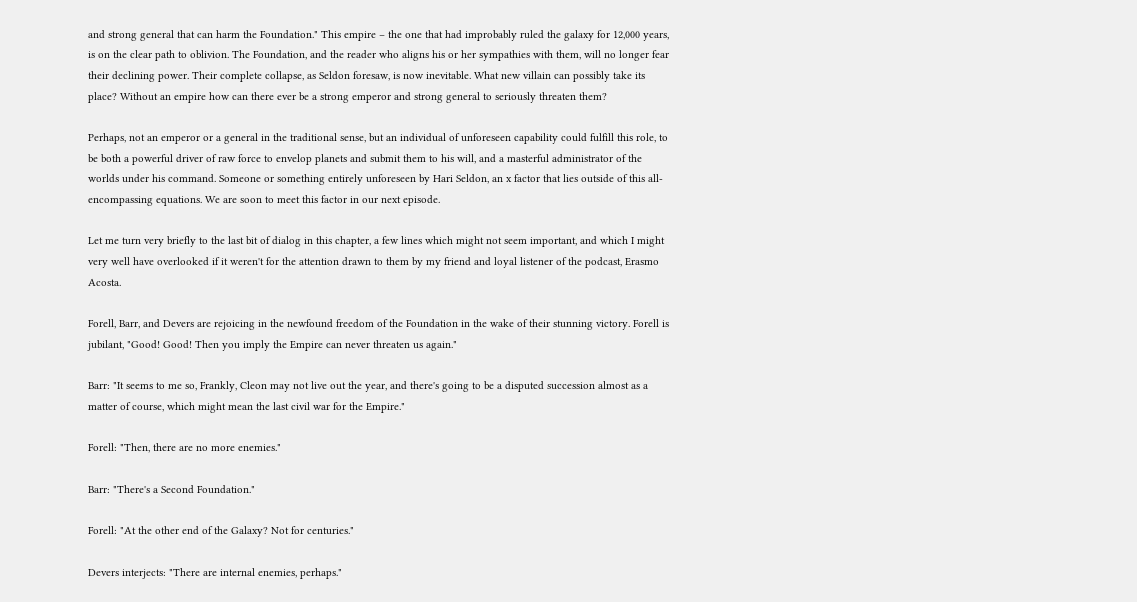and strong general that can harm the Foundation." This empire – the one that had improbably ruled the galaxy for 12,000 years, is on the clear path to oblivion. The Foundation, and the reader who aligns his or her sympathies with them, will no longer fear their declining power. Their complete collapse, as Seldon foresaw, is now inevitable. What new villain can possibly take its place? Without an empire how can there ever be a strong emperor and strong general to seriously threaten them?

Perhaps, not an emperor or a general in the traditional sense, but an individual of unforeseen capability could fulfill this role, to be both a powerful driver of raw force to envelop planets and submit them to his will, and a masterful administrator of the worlds under his command. Someone or something entirely unforeseen by Hari Seldon, an x factor that lies outside of this all-encompassing equations. We are soon to meet this factor in our next episode.

Let me turn very briefly to the last bit of dialog in this chapter, a few lines which might not seem important, and which I might very well have overlooked if it weren't for the attention drawn to them by my friend and loyal listener of the podcast, Erasmo Acosta.

Forell, Barr, and Devers are rejoicing in the newfound freedom of the Foundation in the wake of their stunning victory. Forell is jubilant, "Good! Good! Then you imply the Empire can never threaten us again."

Barr: "It seems to me so, Frankly, Cleon may not live out the year, and there's going to be a disputed succession almost as a matter of course, which might mean the last civil war for the Empire."

Forell: "Then, there are no more enemies."

Barr: "There's a Second Foundation."

Forell: "At the other end of the Galaxy? Not for centuries."

Devers interjects: "There are internal enemies, perhaps."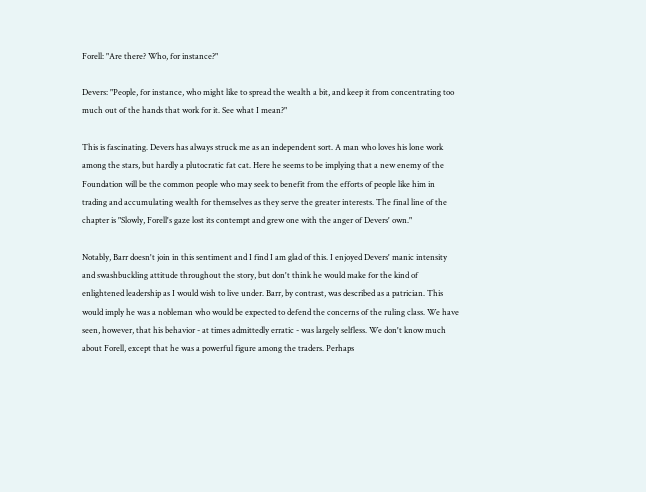Forell: "Are there? Who, for instance?"

Devers: "People, for instance, who might like to spread the wealth a bit, and keep it from concentrating too much out of the hands that work for it. See what I mean?"

This is fascinating. Devers has always struck me as an independent sort. A man who loves his lone work among the stars, but hardly a plutocratic fat cat. Here he seems to be implying that a new enemy of the Foundation will be the common people who may seek to benefit from the efforts of people like him in trading and accumulating wealth for themselves as they serve the greater interests. The final line of the chapter is "Slowly, Forell's gaze lost its contempt and grew one with the anger of Devers' own."

Notably, Barr doesn't join in this sentiment and I find I am glad of this. I enjoyed Devers' manic intensity and swashbuckling attitude throughout the story, but don't think he would make for the kind of enlightened leadership as I would wish to live under. Barr, by contrast, was described as a patrician. This would imply he was a nobleman who would be expected to defend the concerns of the ruling class. We have seen, however, that his behavior - at times admittedly erratic - was largely selfless. We don't know much about Forell, except that he was a powerful figure among the traders. Perhaps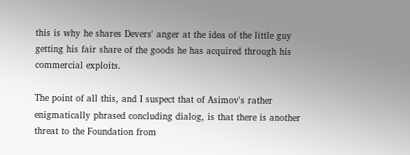this is why he shares Devers' anger at the idea of the little guy getting his fair share of the goods he has acquired through his commercial exploits.

The point of all this, and I suspect that of Asimov's rather enigmatically phrased concluding dialog, is that there is another threat to the Foundation from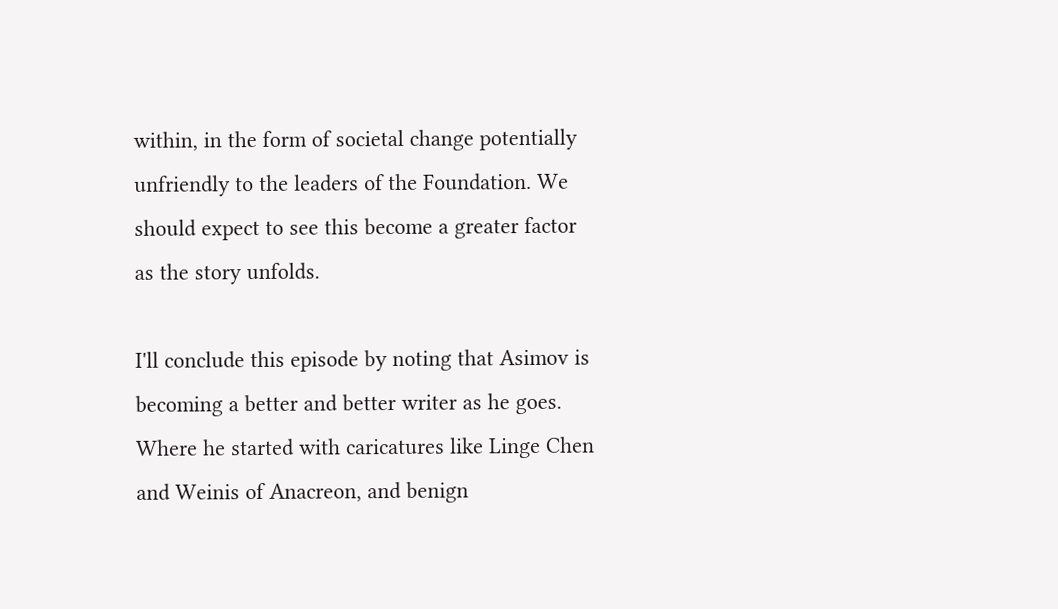within, in the form of societal change potentially unfriendly to the leaders of the Foundation. We should expect to see this become a greater factor as the story unfolds.

I'll conclude this episode by noting that Asimov is becoming a better and better writer as he goes. Where he started with caricatures like Linge Chen and Weinis of Anacreon, and benign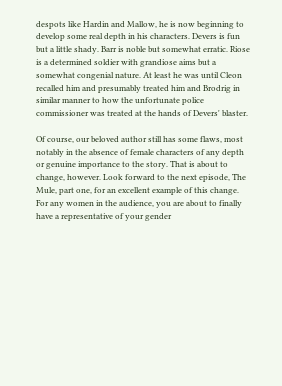despots like Hardin and Mallow, he is now beginning to develop some real depth in his characters. Devers is fun but a little shady. Barr is noble but somewhat erratic. Riose is a determined soldier with grandiose aims but a somewhat congenial nature. At least he was until Cleon recalled him and presumably treated him and Brodrig in similar manner to how the unfortunate police commissioner was treated at the hands of Devers' blaster.

Of course, our beloved author still has some flaws, most notably in the absence of female characters of any depth or genuine importance to the story. That is about to change, however. Look forward to the next episode, The Mule, part one, for an excellent example of this change. For any women in the audience, you are about to finally have a representative of your gender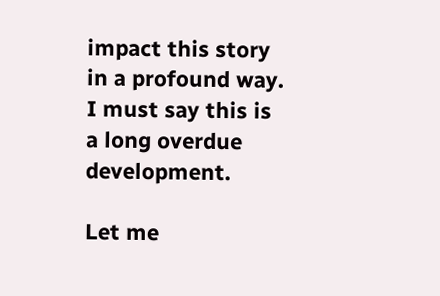impact this story in a profound way. I must say this is a long overdue development.

Let me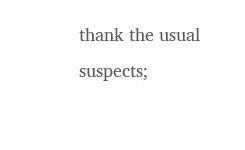thank the usual suspects;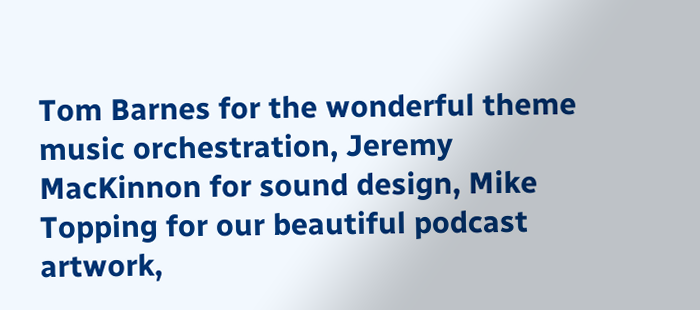Tom Barnes for the wonderful theme music orchestration, Jeremy MacKinnon for sound design, Mike Topping for our beautiful podcast artwork,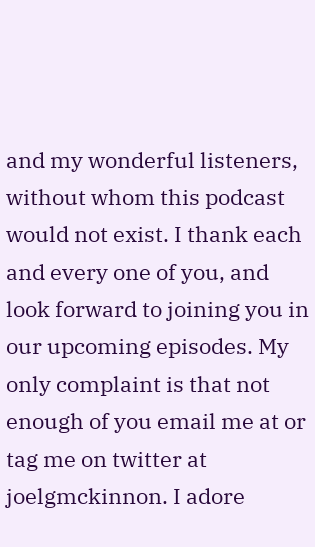and my wonderful listeners, without whom this podcast would not exist. I thank each and every one of you, and look forward to joining you in our upcoming episodes. My only complaint is that not enough of you email me at or tag me on twitter at joelgmckinnon. I adore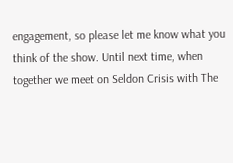engagement, so please let me know what you think of the show. Until next time, when together we meet on Seldon Crisis with The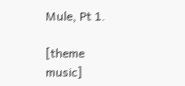Mule, Pt 1.

[theme music]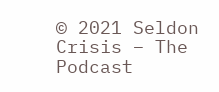© 2021 Seldon Crisis – The Podcast